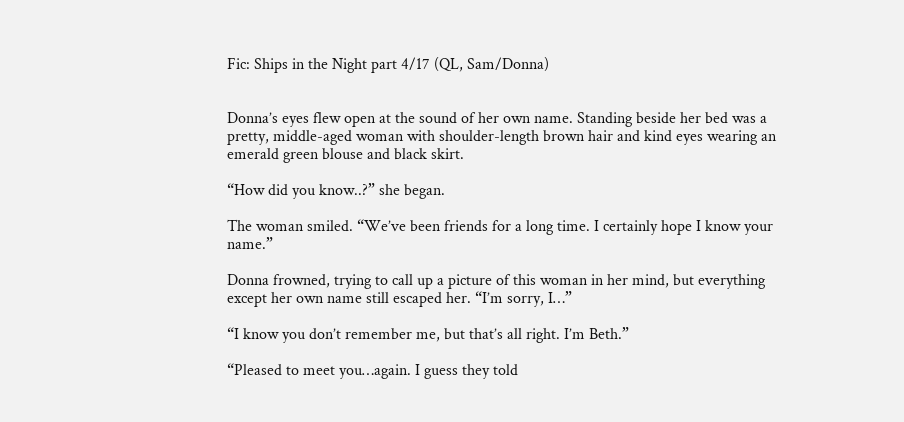Fic: Ships in the Night part 4/17 (QL, Sam/Donna)


Donna’s eyes flew open at the sound of her own name. Standing beside her bed was a pretty, middle-aged woman with shoulder-length brown hair and kind eyes wearing an emerald green blouse and black skirt.

“How did you know..?” she began.

The woman smiled. “We’ve been friends for a long time. I certainly hope I know your name.”

Donna frowned, trying to call up a picture of this woman in her mind, but everything except her own name still escaped her. “I’m sorry, I…”

“I know you don’t remember me, but that’s all right. I’m Beth.”

“Pleased to meet you…again. I guess they told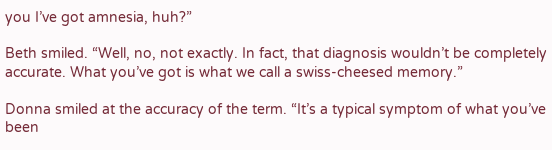you I’ve got amnesia, huh?”

Beth smiled. “Well, no, not exactly. In fact, that diagnosis wouldn’t be completely accurate. What you’ve got is what we call a swiss-cheesed memory.”

Donna smiled at the accuracy of the term. “It’s a typical symptom of what you’ve been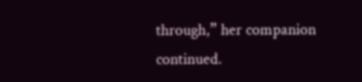through,” her companion continued.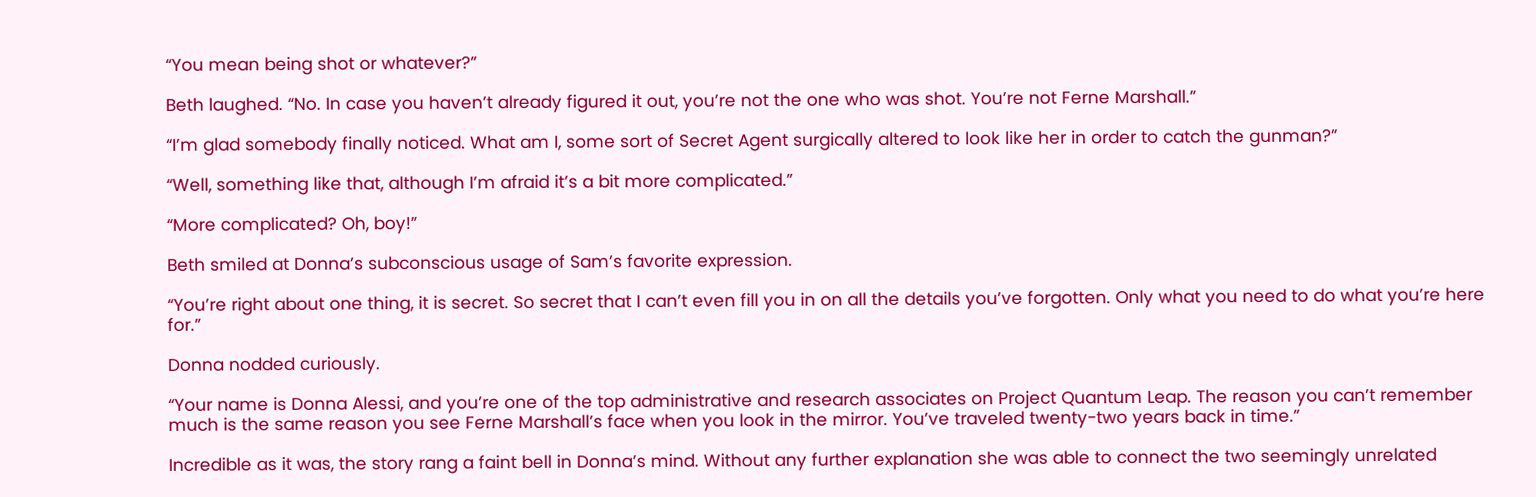“You mean being shot or whatever?”

Beth laughed. “No. In case you haven’t already figured it out, you’re not the one who was shot. You’re not Ferne Marshall.”

“I’m glad somebody finally noticed. What am I, some sort of Secret Agent surgically altered to look like her in order to catch the gunman?”

“Well, something like that, although I’m afraid it’s a bit more complicated.”

“More complicated? Oh, boy!”

Beth smiled at Donna’s subconscious usage of Sam’s favorite expression.

“You’re right about one thing, it is secret. So secret that I can’t even fill you in on all the details you’ve forgotten. Only what you need to do what you’re here for.”

Donna nodded curiously.

“Your name is Donna Alessi, and you’re one of the top administrative and research associates on Project Quantum Leap. The reason you can’t remember much is the same reason you see Ferne Marshall’s face when you look in the mirror. You’ve traveled twenty-two years back in time.”

Incredible as it was, the story rang a faint bell in Donna’s mind. Without any further explanation she was able to connect the two seemingly unrelated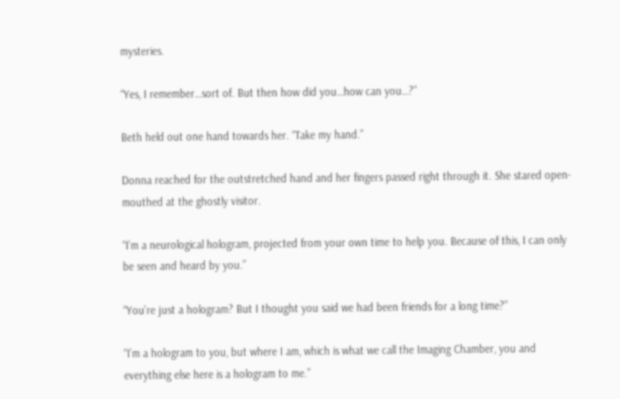mysteries.

“Yes, I remember…sort of. But then how did you…how can you…?”

Beth held out one hand towards her. “Take my hand.”

Donna reached for the outstretched hand and her fingers passed right through it. She stared open-mouthed at the ghostly visitor.

“I’m a neurological hologram, projected from your own time to help you. Because of this, I can only be seen and heard by you.”

“You’re just a hologram? But I thought you said we had been friends for a long time?”

“I’m a hologram to you, but where I am, which is what we call the Imaging Chamber, you and everything else here is a hologram to me.”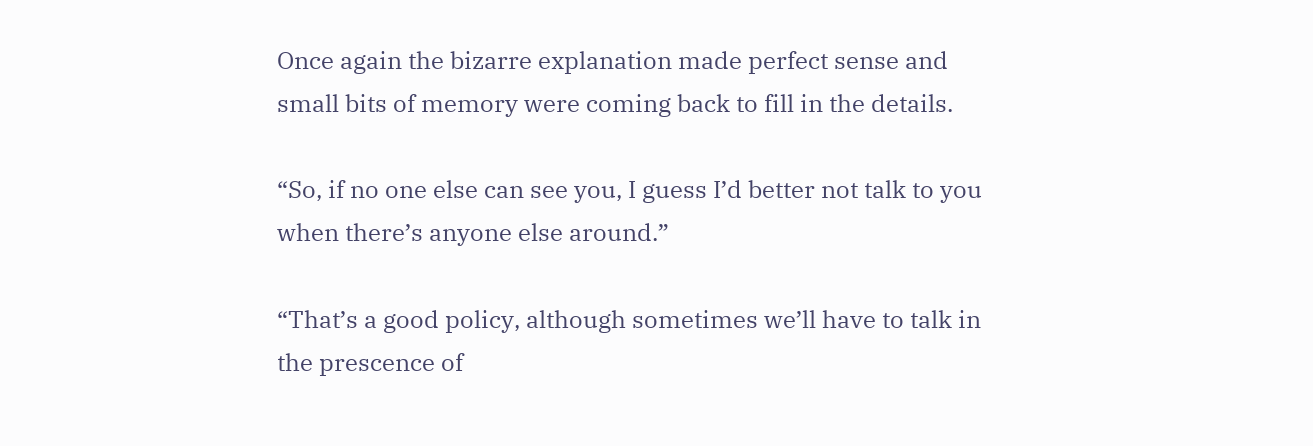Once again the bizarre explanation made perfect sense and small bits of memory were coming back to fill in the details.

“So, if no one else can see you, I guess I’d better not talk to you when there’s anyone else around.”

“That’s a good policy, although sometimes we’ll have to talk in the prescence of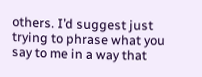others. I’d suggest just trying to phrase what you say to me in a way that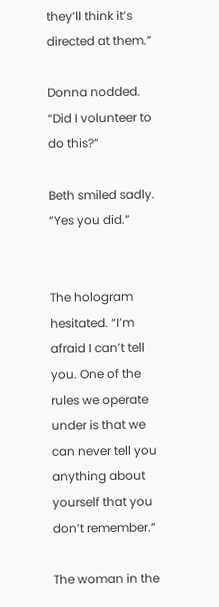they’ll think it’s directed at them.”

Donna nodded. “Did I volunteer to do this?”

Beth smiled sadly. “Yes you did.”


The hologram hesitated. “I’m afraid I can’t tell you. One of the rules we operate under is that we can never tell you anything about yourself that you don’t remember.”

The woman in the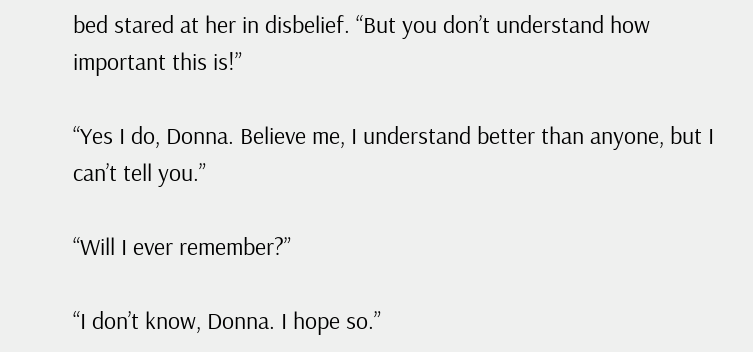bed stared at her in disbelief. “But you don’t understand how important this is!”

“Yes I do, Donna. Believe me, I understand better than anyone, but I can’t tell you.”

“Will I ever remember?”

“I don’t know, Donna. I hope so.”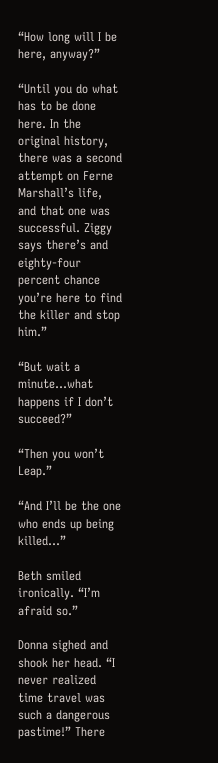“How long will I be here, anyway?”

“Until you do what has to be done here. In the original history, there was a second attempt on Ferne Marshall’s life, and that one was successful. Ziggy says there’s and eighty-four percent chance you’re here to find the killer and stop him.”

“But wait a minute…what happens if I don’t succeed?”

“Then you won’t Leap.”

“And I’ll be the one who ends up being killed…”

Beth smiled ironically. “I’m afraid so.”

Donna sighed and shook her head. “I never realized time travel was such a dangerous pastime!” There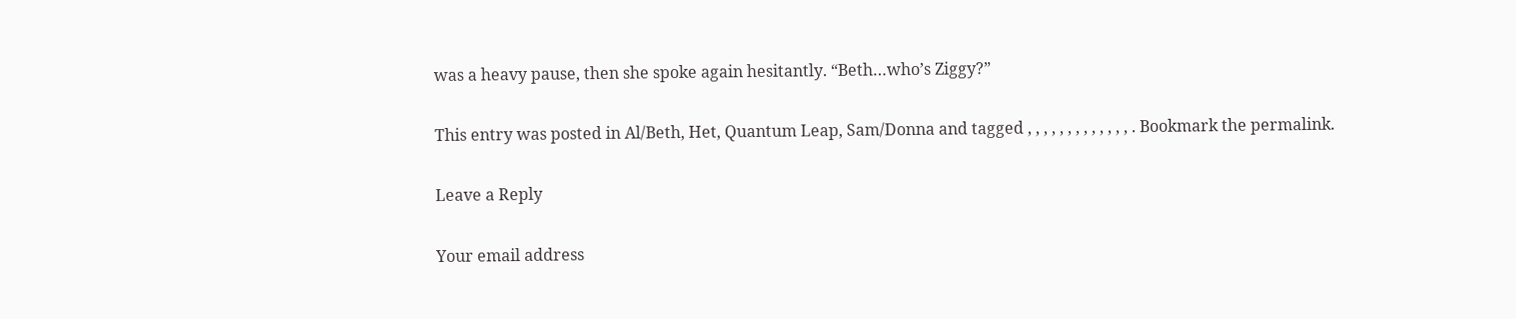was a heavy pause, then she spoke again hesitantly. “Beth…who’s Ziggy?”

This entry was posted in Al/Beth, Het, Quantum Leap, Sam/Donna and tagged , , , , , , , , , , , , , . Bookmark the permalink.

Leave a Reply

Your email address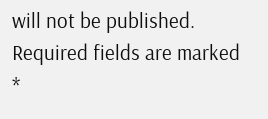will not be published. Required fields are marked *